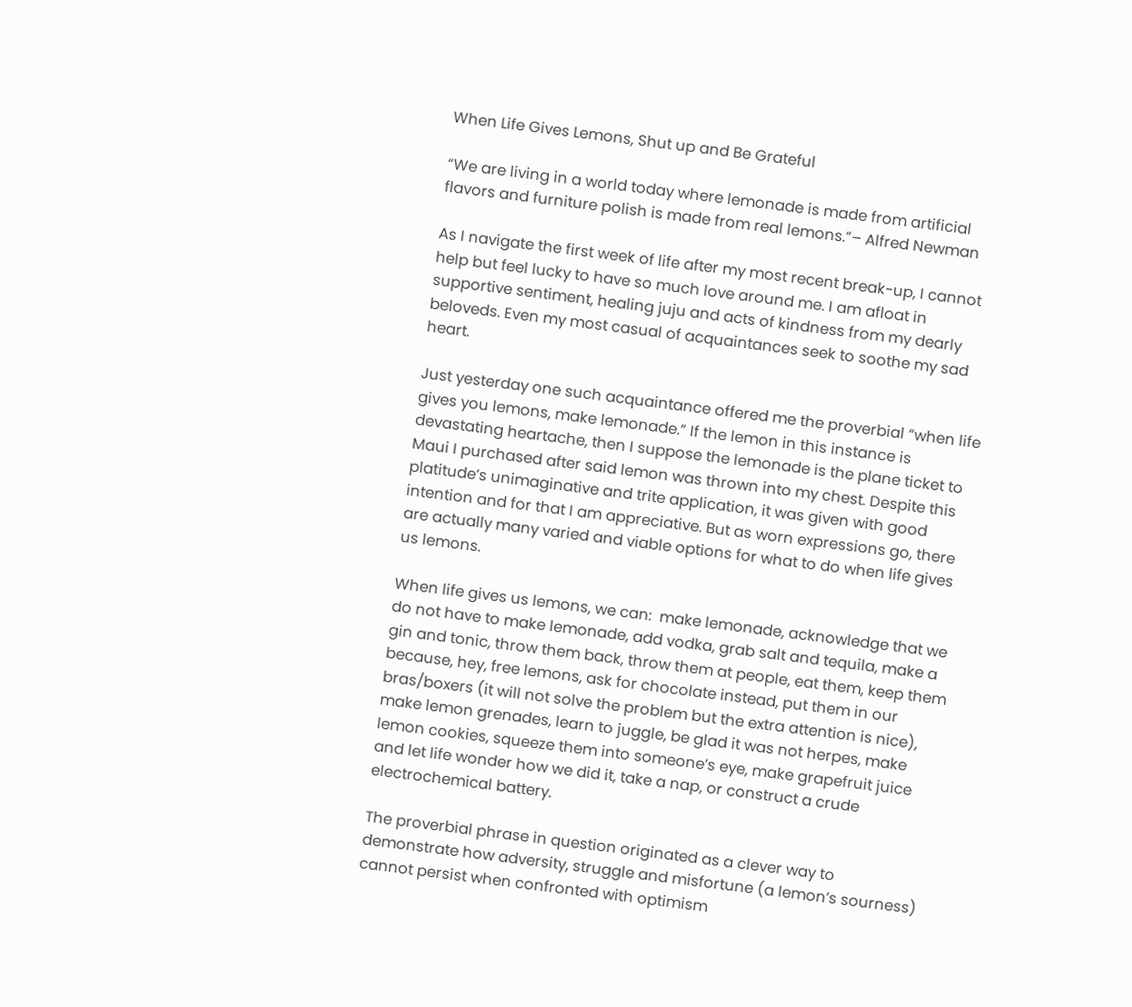When Life Gives Lemons, Shut up and Be Grateful

“We are living in a world today where lemonade is made from artificial flavors and furniture polish is made from real lemons.”– Alfred Newman

As I navigate the first week of life after my most recent break-up, I cannot help but feel lucky to have so much love around me. I am afloat in supportive sentiment, healing juju and acts of kindness from my dearly beloveds. Even my most casual of acquaintances seek to soothe my sad heart.

Just yesterday one such acquaintance offered me the proverbial “when life gives you lemons, make lemonade.” If the lemon in this instance is devastating heartache, then I suppose the lemonade is the plane ticket to Maui I purchased after said lemon was thrown into my chest. Despite this platitude’s unimaginative and trite application, it was given with good intention and for that I am appreciative. But as worn expressions go, there are actually many varied and viable options for what to do when life gives us lemons.

When life gives us lemons, we can:  make lemonade, acknowledge that we do not have to make lemonade, add vodka, grab salt and tequila, make a gin and tonic, throw them back, throw them at people, eat them, keep them because, hey, free lemons, ask for chocolate instead, put them in our bras/boxers (it will not solve the problem but the extra attention is nice), make lemon grenades, learn to juggle, be glad it was not herpes, make lemon cookies, squeeze them into someone’s eye, make grapefruit juice and let life wonder how we did it, take a nap, or construct a crude electrochemical battery.

The proverbial phrase in question originated as a clever way to demonstrate how adversity, struggle and misfortune (a lemon’s sourness) cannot persist when confronted with optimism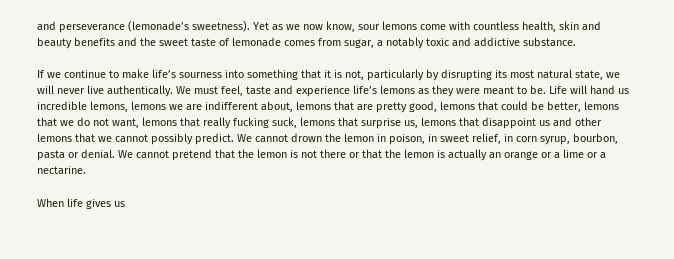and perseverance (lemonade’s sweetness). Yet as we now know, sour lemons come with countless health, skin and beauty benefits and the sweet taste of lemonade comes from sugar, a notably toxic and addictive substance.

If we continue to make life’s sourness into something that it is not, particularly by disrupting its most natural state, we will never live authentically. We must feel, taste and experience life’s lemons as they were meant to be. Life will hand us incredible lemons, lemons we are indifferent about, lemons that are pretty good, lemons that could be better, lemons that we do not want, lemons that really fucking suck, lemons that surprise us, lemons that disappoint us and other lemons that we cannot possibly predict. We cannot drown the lemon in poison, in sweet relief, in corn syrup, bourbon, pasta or denial. We cannot pretend that the lemon is not there or that the lemon is actually an orange or a lime or a nectarine.

When life gives us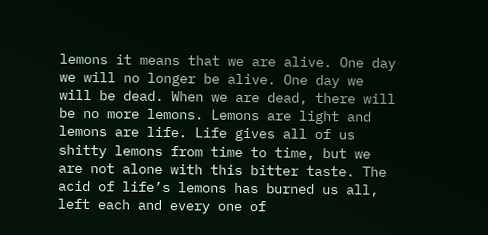lemons it means that we are alive. One day we will no longer be alive. One day we will be dead. When we are dead, there will be no more lemons. Lemons are light and lemons are life. Life gives all of us shitty lemons from time to time, but we are not alone with this bitter taste. The acid of life’s lemons has burned us all, left each and every one of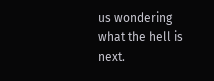us wondering what the hell is next.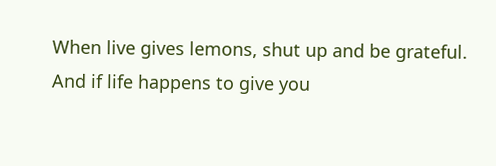When live gives lemons, shut up and be grateful. And if life happens to give you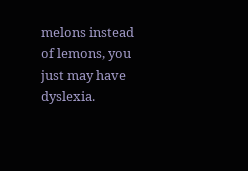melons instead of lemons, you just may have dyslexia.